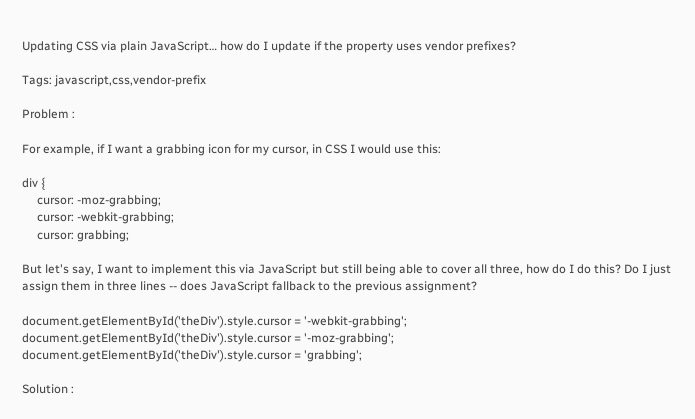Updating CSS via plain JavaScript… how do I update if the property uses vendor prefixes?

Tags: javascript,css,vendor-prefix

Problem :

For example, if I want a grabbing icon for my cursor, in CSS I would use this:

div {
     cursor: -moz-grabbing;
     cursor: -webkit-grabbing;
     cursor: grabbing;

But let's say, I want to implement this via JavaScript but still being able to cover all three, how do I do this? Do I just assign them in three lines -- does JavaScript fallback to the previous assignment?

document.getElementById('theDiv').style.cursor = '-webkit-grabbing';
document.getElementById('theDiv').style.cursor = '-moz-grabbing';
document.getElementById('theDiv').style.cursor = 'grabbing';

Solution :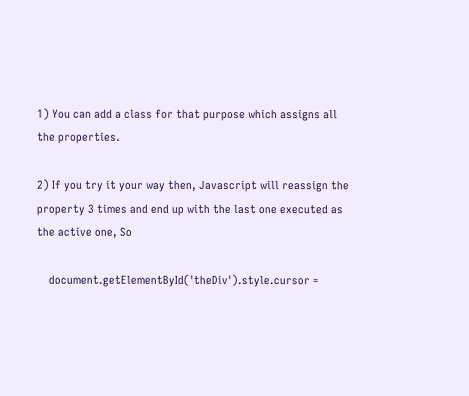1) You can add a class for that purpose which assigns all the properties.

2) If you try it your way then, Javascript will reassign the property 3 times and end up with the last one executed as the active one, So

    document.getElementById('theDiv').style.cursor =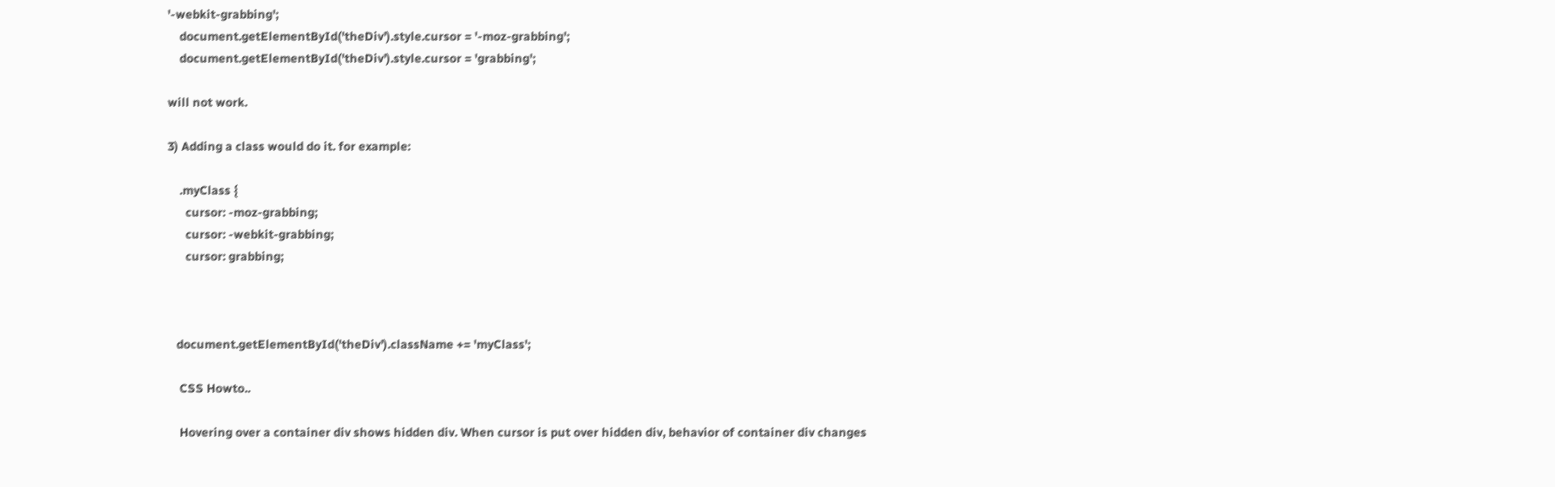'-webkit-grabbing';
    document.getElementById('theDiv').style.cursor = '-moz-grabbing';
    document.getElementById('theDiv').style.cursor = 'grabbing';

will not work.

3) Adding a class would do it. for example:

    .myClass {
      cursor: -moz-grabbing;
      cursor: -webkit-grabbing;
      cursor: grabbing;



   document.getElementById('theDiv').className += 'myClass';

    CSS Howto..

    Hovering over a container div shows hidden div. When cursor is put over hidden div, behavior of container div changes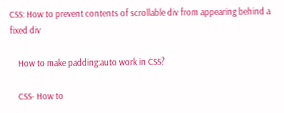CSS: How to prevent contents of scrollable div from appearing behind a fixed div

    How to make padding:auto work in CSS?

    CSS- How to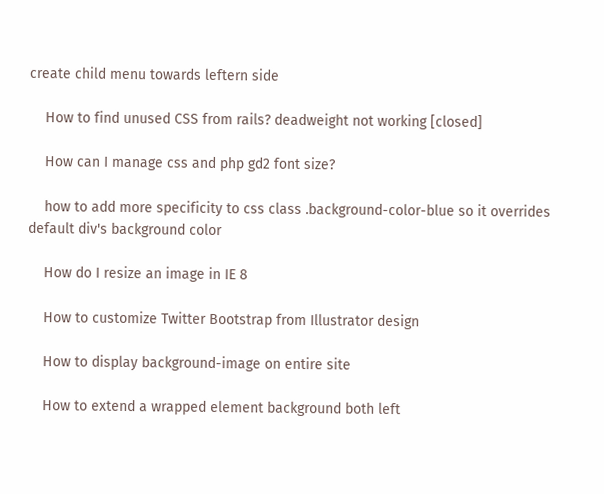create child menu towards leftern side

    How to find unused CSS from rails? deadweight not working [closed]

    How can I manage css and php gd2 font size?

    how to add more specificity to css class .background-color-blue so it overrides default div's background color

    How do I resize an image in IE 8

    How to customize Twitter Bootstrap from Illustrator design

    How to display background-image on entire site

    How to extend a wrapped element background both left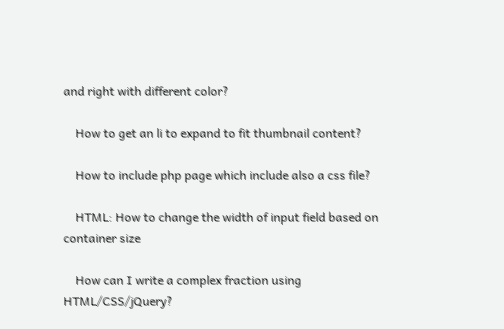and right with different color?

    How to get an li to expand to fit thumbnail content?

    How to include php page which include also a css file?

    HTML: How to change the width of input field based on container size

    How can I write a complex fraction using HTML/CSS/jQuery?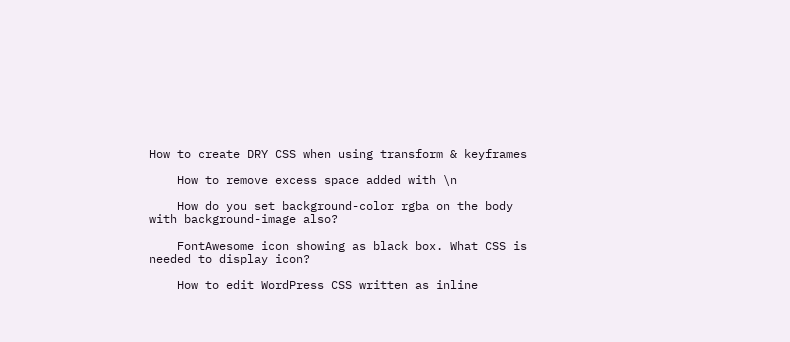How to create DRY CSS when using transform & keyframes

    How to remove excess space added with \n

    How do you set background-color rgba on the body with background-image also?

    FontAwesome icon showing as black box. What CSS is needed to display icon?

    How to edit WordPress CSS written as inline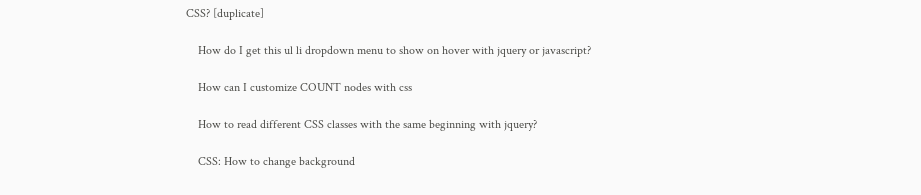CSS? [duplicate]

    How do I get this ul li dropdown menu to show on hover with jquery or javascript?

    How can I customize COUNT nodes with css

    How to read different CSS classes with the same beginning with jquery?

    CSS: How to change background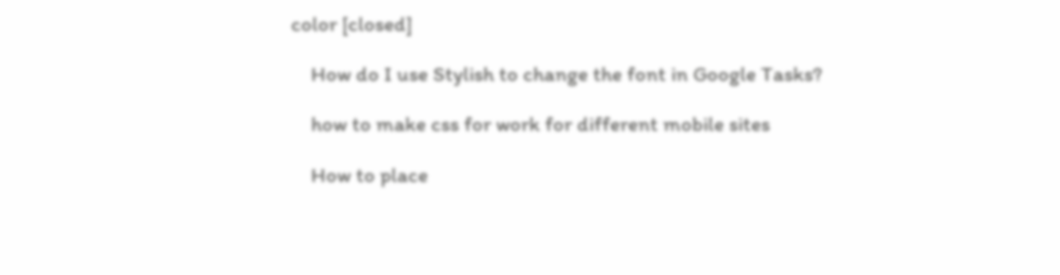color [closed]

    How do I use Stylish to change the font in Google Tasks?

    how to make css for work for different mobile sites

    How to place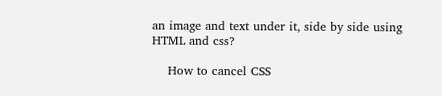an image and text under it, side by side using HTML and css?

    How to cancel CSS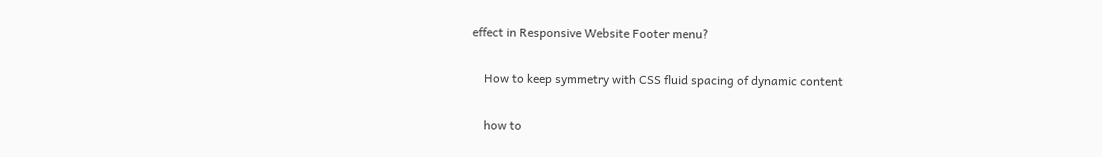effect in Responsive Website Footer menu?

    How to keep symmetry with CSS fluid spacing of dynamic content

    how to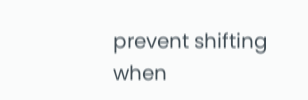prevent shifting when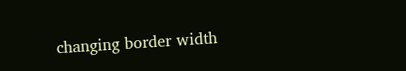changing border width